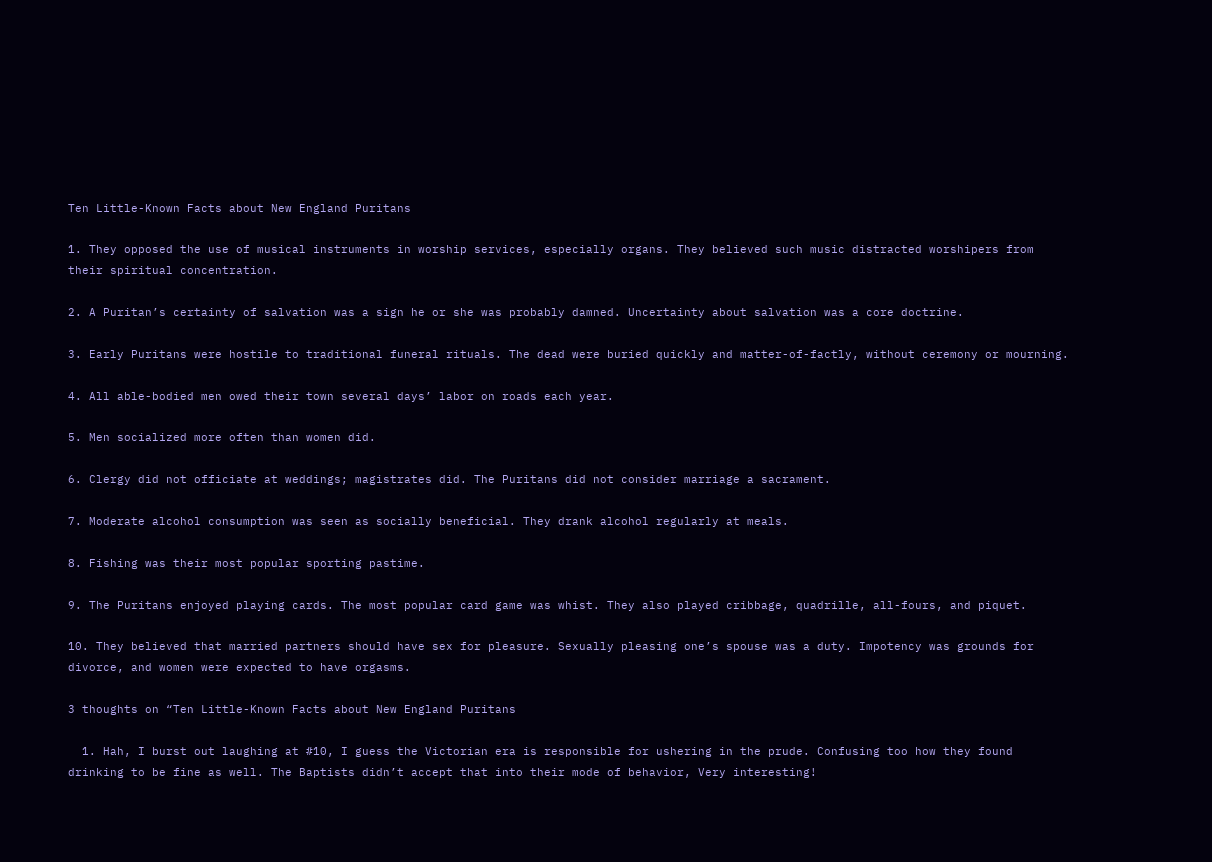Ten Little-Known Facts about New England Puritans

1. They opposed the use of musical instruments in worship services, especially organs. They believed such music distracted worshipers from their spiritual concentration.

2. A Puritan’s certainty of salvation was a sign he or she was probably damned. Uncertainty about salvation was a core doctrine.

3. Early Puritans were hostile to traditional funeral rituals. The dead were buried quickly and matter-of-factly, without ceremony or mourning.

4. All able-bodied men owed their town several days’ labor on roads each year.

5. Men socialized more often than women did.

6. Clergy did not officiate at weddings; magistrates did. The Puritans did not consider marriage a sacrament.

7. Moderate alcohol consumption was seen as socially beneficial. They drank alcohol regularly at meals.

8. Fishing was their most popular sporting pastime.

9. The Puritans enjoyed playing cards. The most popular card game was whist. They also played cribbage, quadrille, all-fours, and piquet.

10. They believed that married partners should have sex for pleasure. Sexually pleasing one’s spouse was a duty. Impotency was grounds for divorce, and women were expected to have orgasms.

3 thoughts on “Ten Little-Known Facts about New England Puritans

  1. Hah, I burst out laughing at #10, I guess the Victorian era is responsible for ushering in the prude. Confusing too how they found drinking to be fine as well. The Baptists didn’t accept that into their mode of behavior, Very interesting!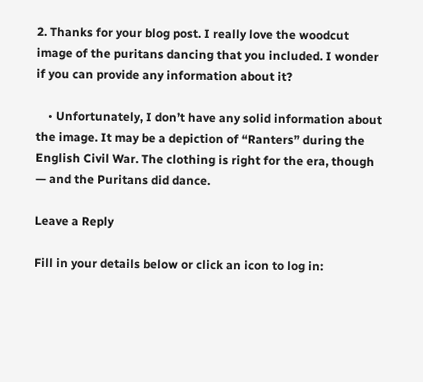2. Thanks for your blog post. I really love the woodcut image of the puritans dancing that you included. I wonder if you can provide any information about it?

    • Unfortunately, I don’t have any solid information about the image. It may be a depiction of “Ranters” during the English Civil War. The clothing is right for the era, though — and the Puritans did dance.

Leave a Reply

Fill in your details below or click an icon to log in: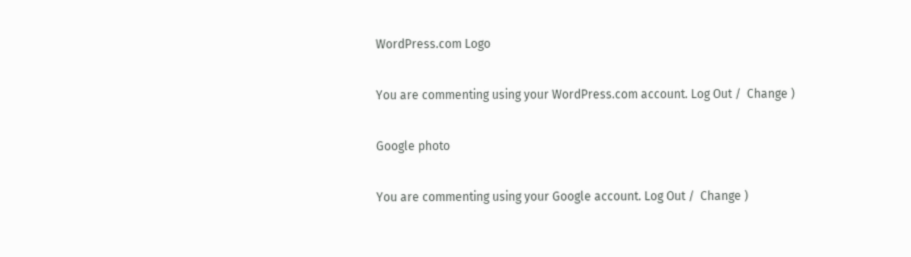WordPress.com Logo

You are commenting using your WordPress.com account. Log Out /  Change )

Google photo

You are commenting using your Google account. Log Out /  Change )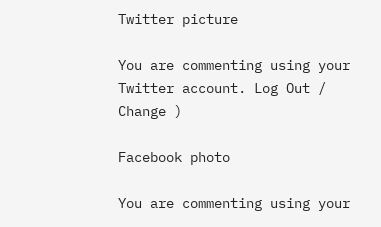Twitter picture

You are commenting using your Twitter account. Log Out /  Change )

Facebook photo

You are commenting using your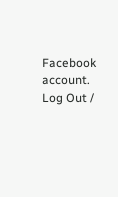Facebook account. Log Out /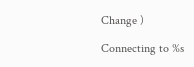Change )

Connecting to %s